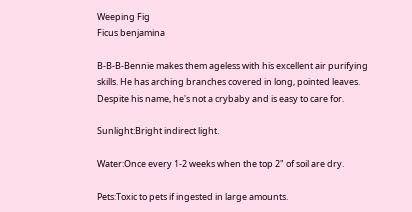Weeping Fig
Ficus benjamina

B-B-B-Bennie makes them ageless with his excellent air purifying skills. He has arching branches covered in long, pointed leaves. Despite his name, he's not a crybaby and is easy to care for.

Sunlight:Bright indirect light.

Water:Once every 1-2 weeks when the top 2" of soil are dry.

Pets:Toxic to pets if ingested in large amounts.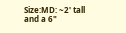Size:MD: ~2' tall and a 6"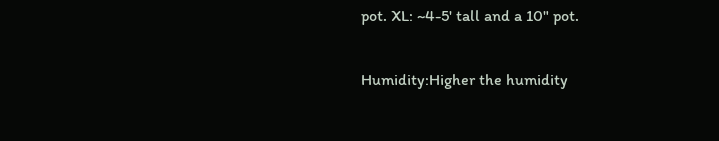pot. XL: ~4-5' tall and a 10" pot.

Humidity:Higher the humidity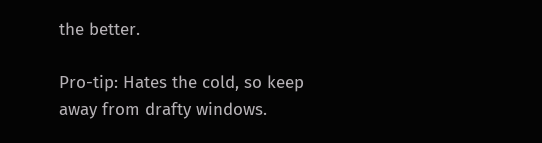the better.

Pro-tip: Hates the cold, so keep away from drafty windows.